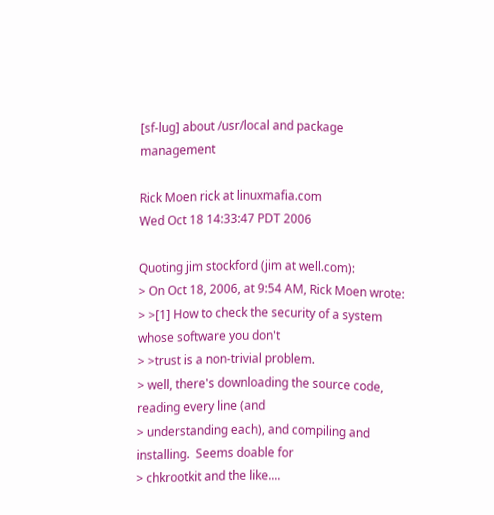[sf-lug] about /usr/local and package management

Rick Moen rick at linuxmafia.com
Wed Oct 18 14:33:47 PDT 2006

Quoting jim stockford (jim at well.com):
> On Oct 18, 2006, at 9:54 AM, Rick Moen wrote:
> >[1] How to check the security of a system whose software you don't
> >trust is a non-trivial problem.
> well, there's downloading the source code, reading every line (and
> understanding each), and compiling and installing.  Seems doable for
> chkrootkit and the like....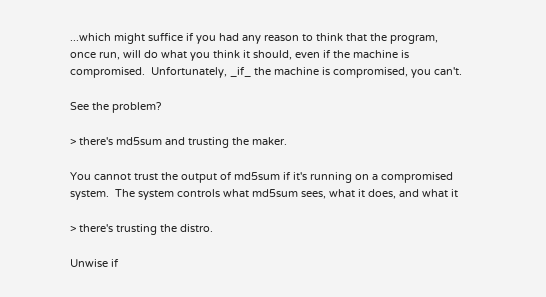...which might suffice if you had any reason to think that the program,
once run, will do what you think it should, even if the machine is
compromised.  Unfortunately, _if_ the machine is compromised, you can't.

See the problem?

> there's md5sum and trusting the maker.

You cannot trust the output of md5sum if it's running on a compromised
system.  The system controls what md5sum sees, what it does, and what it

> there's trusting the distro.

Unwise if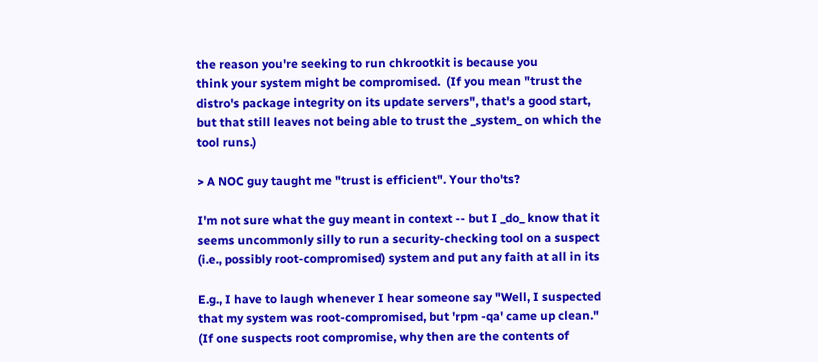the reason you're seeking to run chkrootkit is because you
think your system might be compromised.  (If you mean "trust the
distro's package integrity on its update servers", that's a good start,
but that still leaves not being able to trust the _system_ on which the
tool runs.)

> A NOC guy taught me "trust is efficient". Your tho'ts?

I'm not sure what the guy meant in context -- but I _do_ know that it
seems uncommonly silly to run a security-checking tool on a suspect
(i.e., possibly root-compromised) system and put any faith at all in its

E.g., I have to laugh whenever I hear someone say "Well, I suspected
that my system was root-compromised, but 'rpm -qa' came up clean."
(If one suspects root compromise, why then are the contents of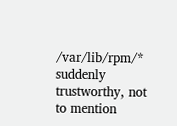/var/lib/rpm/* suddenly trustworthy, not to mention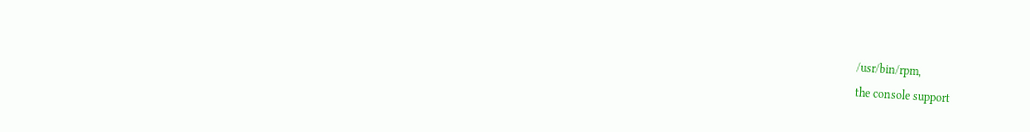/usr/bin/rpm,
the console support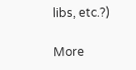libs, etc.?)

More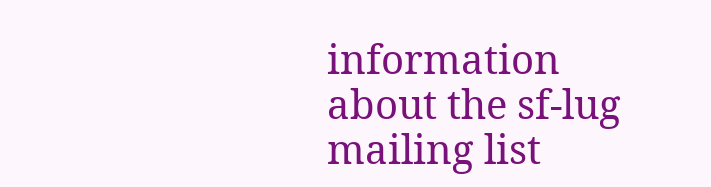information about the sf-lug mailing list